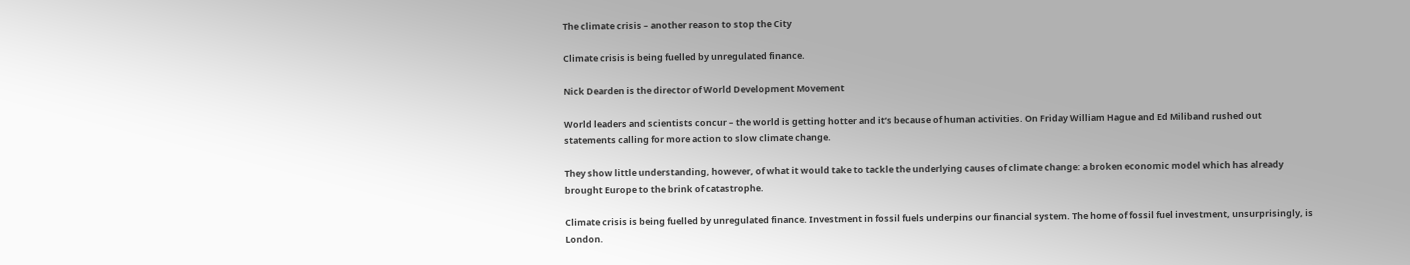The climate crisis – another reason to stop the City

Climate crisis is being fuelled by unregulated finance.

Nick Dearden is the director of World Development Movement

World leaders and scientists concur – the world is getting hotter and it’s because of human activities. On Friday William Hague and Ed Miliband rushed out statements calling for more action to slow climate change.

They show little understanding, however, of what it would take to tackle the underlying causes of climate change: a broken economic model which has already brought Europe to the brink of catastrophe.

Climate crisis is being fuelled by unregulated finance. Investment in fossil fuels underpins our financial system. The home of fossil fuel investment, unsurprisingly, is London.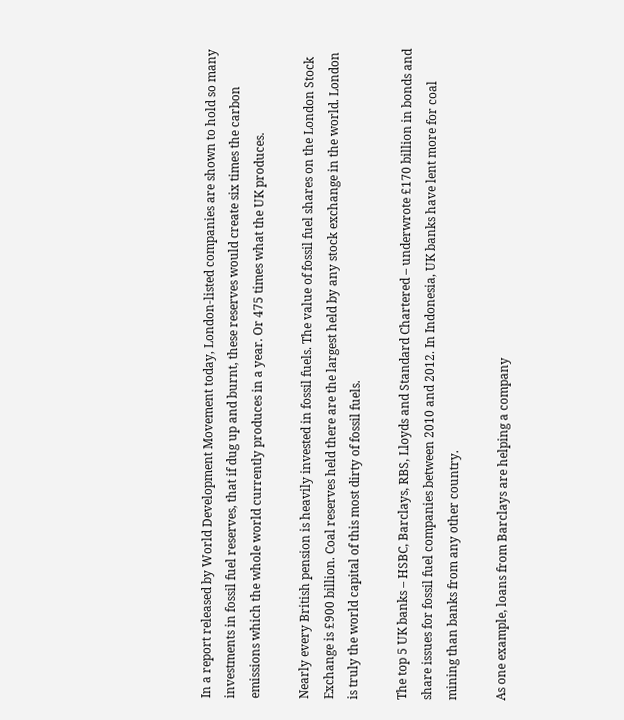In a report released by World Development Movement today, London-listed companies are shown to hold so many investments in fossil fuel reserves, that if dug up and burnt, these reserves would create six times the carbon emissions which the whole world currently produces in a year. Or 475 times what the UK produces.

Nearly every British pension is heavily invested in fossil fuels. The value of fossil fuel shares on the London Stock Exchange is £900 billion. Coal reserves held there are the largest held by any stock exchange in the world. London is truly the world capital of this most dirty of fossil fuels.

The top 5 UK banks – HSBC, Barclays, RBS, Lloyds and Standard Chartered – underwrote £170 billion in bonds and share issues for fossil fuel companies between 2010 and 2012. In Indonesia, UK banks have lent more for coal mining than banks from any other country.

As one example, loans from Barclays are helping a company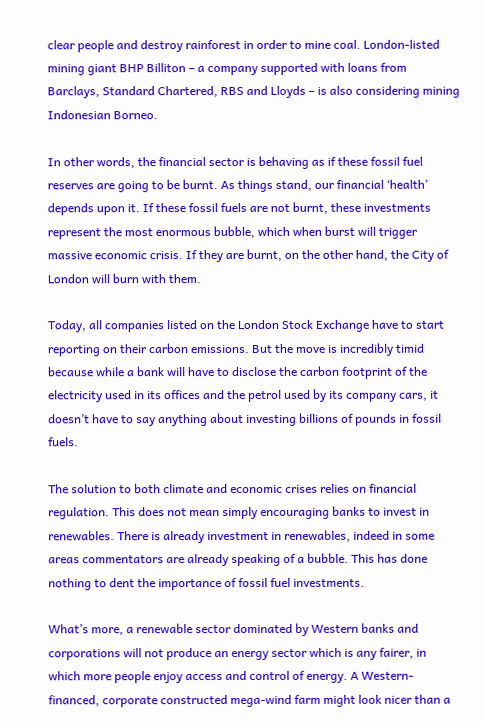clear people and destroy rainforest in order to mine coal. London-listed mining giant BHP Billiton – a company supported with loans from Barclays, Standard Chartered, RBS and Lloyds – is also considering mining Indonesian Borneo.

In other words, the financial sector is behaving as if these fossil fuel reserves are going to be burnt. As things stand, our financial ‘health’ depends upon it. If these fossil fuels are not burnt, these investments represent the most enormous bubble, which when burst will trigger massive economic crisis. If they are burnt, on the other hand, the City of London will burn with them.

Today, all companies listed on the London Stock Exchange have to start reporting on their carbon emissions. But the move is incredibly timid because while a bank will have to disclose the carbon footprint of the electricity used in its offices and the petrol used by its company cars, it doesn’t have to say anything about investing billions of pounds in fossil fuels.

The solution to both climate and economic crises relies on financial regulation. This does not mean simply encouraging banks to invest in renewables. There is already investment in renewables, indeed in some areas commentators are already speaking of a bubble. This has done nothing to dent the importance of fossil fuel investments.

What’s more, a renewable sector dominated by Western banks and corporations will not produce an energy sector which is any fairer, in which more people enjoy access and control of energy. A Western-financed, corporate constructed mega-wind farm might look nicer than a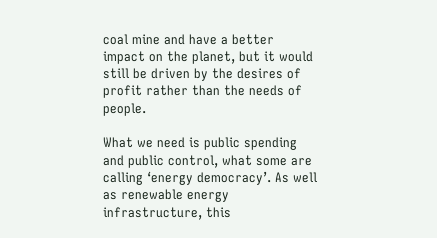coal mine and have a better impact on the planet, but it would still be driven by the desires of profit rather than the needs of people.

What we need is public spending and public control, what some are calling ‘energy democracy’. As well as renewable energy infrastructure, this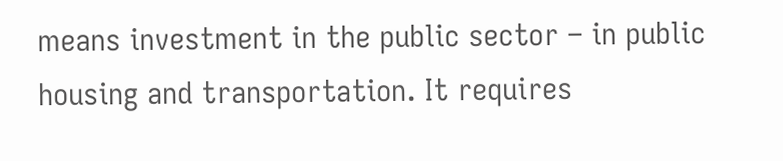means investment in the public sector – in public housing and transportation. It requires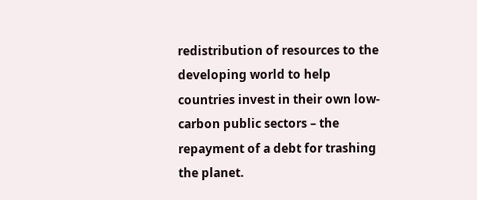redistribution of resources to the developing world to help countries invest in their own low-carbon public sectors – the repayment of a debt for trashing the planet.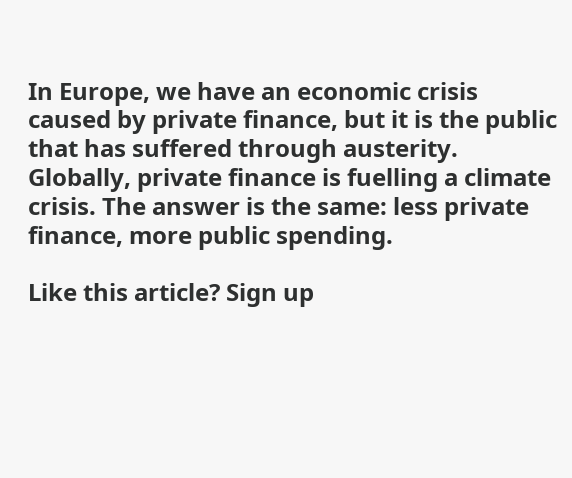In Europe, we have an economic crisis caused by private finance, but it is the public that has suffered through austerity. Globally, private finance is fuelling a climate crisis. The answer is the same: less private finance, more public spending.

Like this article? Sign up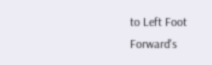to Left Foot Forward's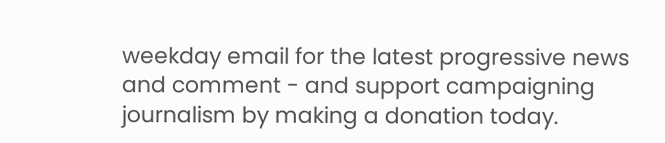weekday email for the latest progressive news and comment - and support campaigning journalism by making a donation today.